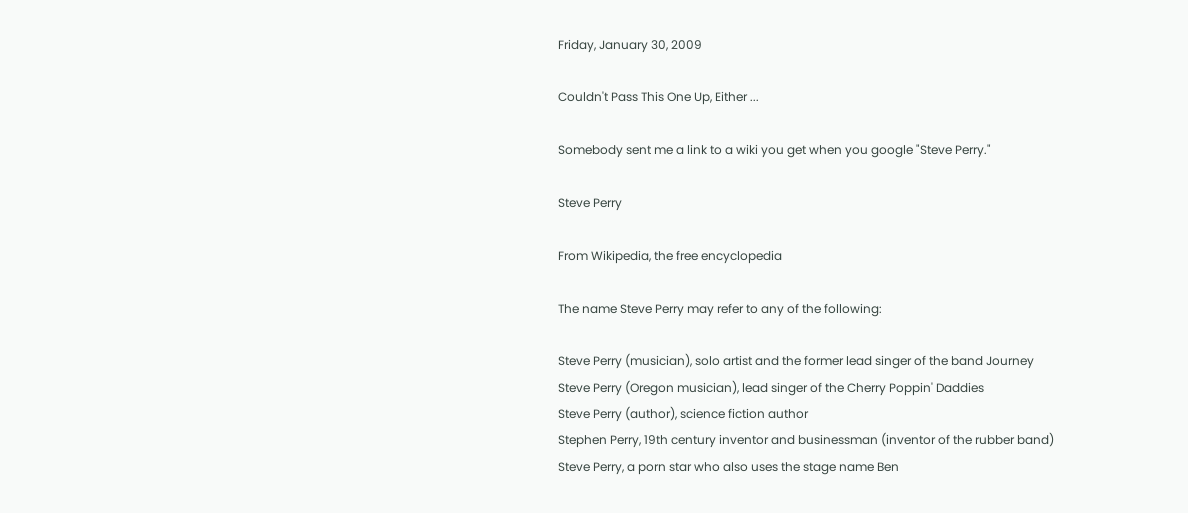Friday, January 30, 2009

Couldn't Pass This One Up, Either ...

Somebody sent me a link to a wiki you get when you google "Steve Perry."

Steve Perry

From Wikipedia, the free encyclopedia

The name Steve Perry may refer to any of the following:

Steve Perry (musician), solo artist and the former lead singer of the band Journey
Steve Perry (Oregon musician), lead singer of the Cherry Poppin' Daddies
Steve Perry (author), science fiction author
Stephen Perry, 19th century inventor and businessman (inventor of the rubber band)
Steve Perry, a porn star who also uses the stage name Ben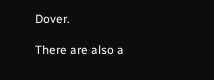Dover.

There are also a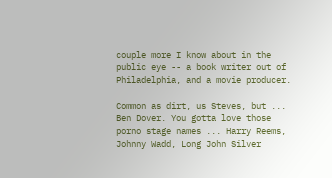couple more I know about in the public eye -- a book writer out of Philadelphia, and a movie producer.

Common as dirt, us Steves, but ... Ben Dover. You gotta love those porno stage names ... Harry Reems, Johnny Wadd, Long John Silver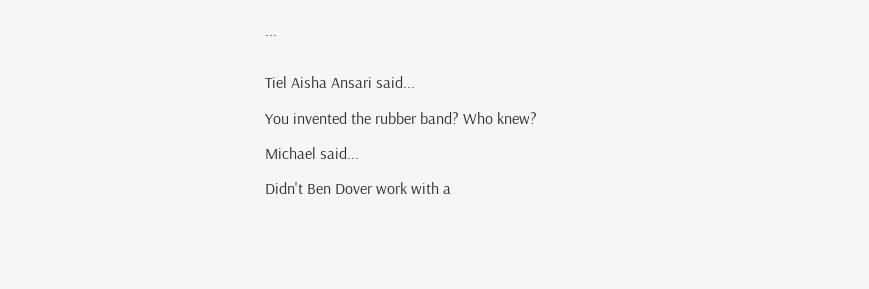...


Tiel Aisha Ansari said...

You invented the rubber band? Who knew?

Michael said...

Didn't Ben Dover work with a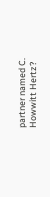partner named C. Howwitt Hertz?